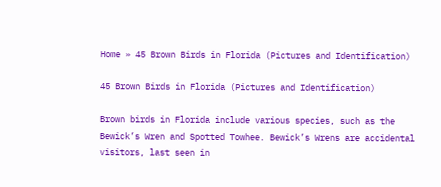Home » 45 Brown Birds in Florida (Pictures and Identification)

45 Brown Birds in Florida (Pictures and Identification)

Brown birds in Florida include various species, such as the Bewick’s Wren and Spotted Towhee. Bewick’s Wrens are accidental visitors, last seen in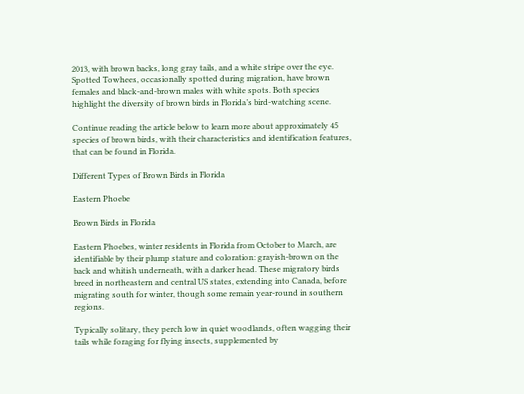2013, with brown backs, long gray tails, and a white stripe over the eye. Spotted Towhees, occasionally spotted during migration, have brown females and black-and-brown males with white spots. Both species highlight the diversity of brown birds in Florida’s bird-watching scene.

Continue reading the article below to learn more about approximately 45 species of brown birds, with their characteristics and identification features, that can be found in Florida.

Different Types of Brown Birds in Florida

Eastern Phoebe

Brown Birds in Florida

Eastern Phoebes, winter residents in Florida from October to March, are identifiable by their plump stature and coloration: grayish-brown on the back and whitish underneath, with a darker head. These migratory birds breed in northeastern and central US states, extending into Canada, before migrating south for winter, though some remain year-round in southern regions.

Typically solitary, they perch low in quiet woodlands, often wagging their tails while foraging for flying insects, supplemented by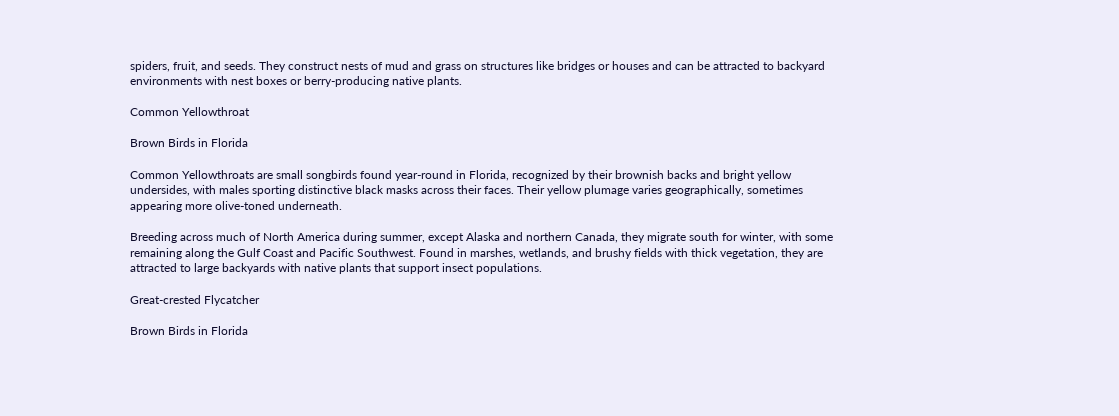spiders, fruit, and seeds. They construct nests of mud and grass on structures like bridges or houses and can be attracted to backyard environments with nest boxes or berry-producing native plants.

Common Yellowthroat

Brown Birds in Florida

Common Yellowthroats are small songbirds found year-round in Florida, recognized by their brownish backs and bright yellow undersides, with males sporting distinctive black masks across their faces. Their yellow plumage varies geographically, sometimes appearing more olive-toned underneath.

Breeding across much of North America during summer, except Alaska and northern Canada, they migrate south for winter, with some remaining along the Gulf Coast and Pacific Southwest. Found in marshes, wetlands, and brushy fields with thick vegetation, they are attracted to large backyards with native plants that support insect populations.

Great-crested Flycatcher

Brown Birds in Florida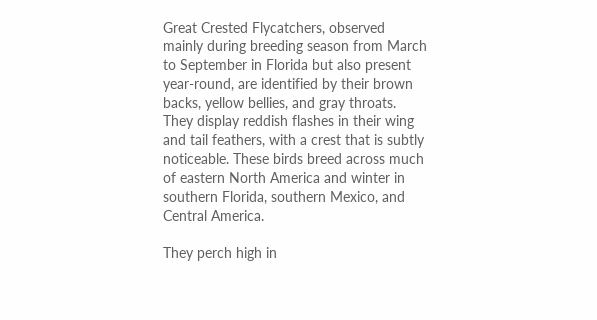Great Crested Flycatchers, observed mainly during breeding season from March to September in Florida but also present year-round, are identified by their brown backs, yellow bellies, and gray throats. They display reddish flashes in their wing and tail feathers, with a crest that is subtly noticeable. These birds breed across much of eastern North America and winter in southern Florida, southern Mexico, and Central America.

They perch high in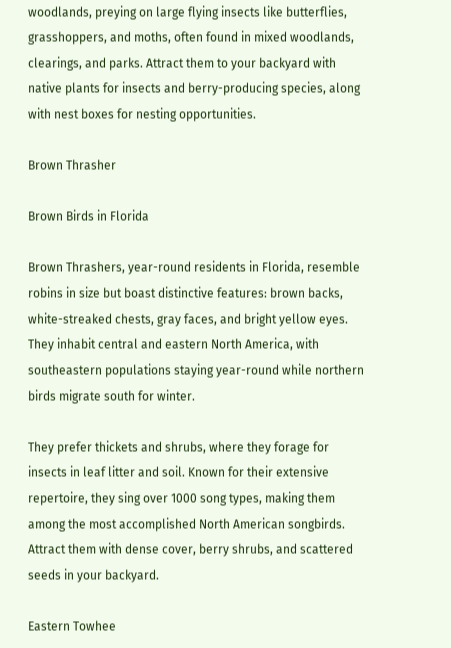woodlands, preying on large flying insects like butterflies, grasshoppers, and moths, often found in mixed woodlands, clearings, and parks. Attract them to your backyard with native plants for insects and berry-producing species, along with nest boxes for nesting opportunities.

Brown Thrasher

Brown Birds in Florida

Brown Thrashers, year-round residents in Florida, resemble robins in size but boast distinctive features: brown backs, white-streaked chests, gray faces, and bright yellow eyes. They inhabit central and eastern North America, with southeastern populations staying year-round while northern birds migrate south for winter.

They prefer thickets and shrubs, where they forage for insects in leaf litter and soil. Known for their extensive repertoire, they sing over 1000 song types, making them among the most accomplished North American songbirds. Attract them with dense cover, berry shrubs, and scattered seeds in your backyard.

Eastern Towhee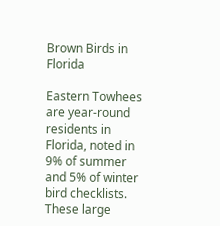Brown Birds in Florida

Eastern Towhees are year-round residents in Florida, noted in 9% of summer and 5% of winter bird checklists. These large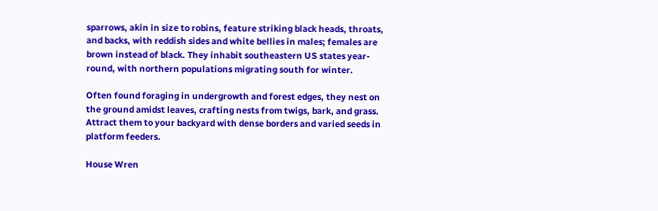sparrows, akin in size to robins, feature striking black heads, throats, and backs, with reddish sides and white bellies in males; females are brown instead of black. They inhabit southeastern US states year-round, with northern populations migrating south for winter.

Often found foraging in undergrowth and forest edges, they nest on the ground amidst leaves, crafting nests from twigs, bark, and grass. Attract them to your backyard with dense borders and varied seeds in platform feeders.

House Wren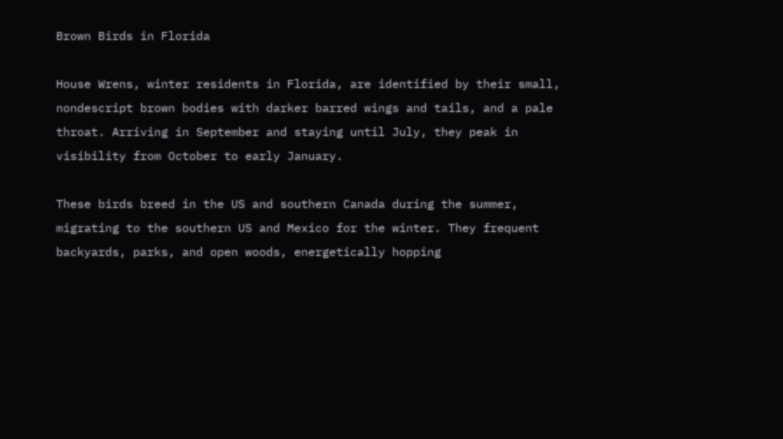Brown Birds in Florida

House Wrens, winter residents in Florida, are identified by their small, nondescript brown bodies with darker barred wings and tails, and a pale throat. Arriving in September and staying until July, they peak in visibility from October to early January.

These birds breed in the US and southern Canada during the summer, migrating to the southern US and Mexico for the winter. They frequent backyards, parks, and open woods, energetically hopping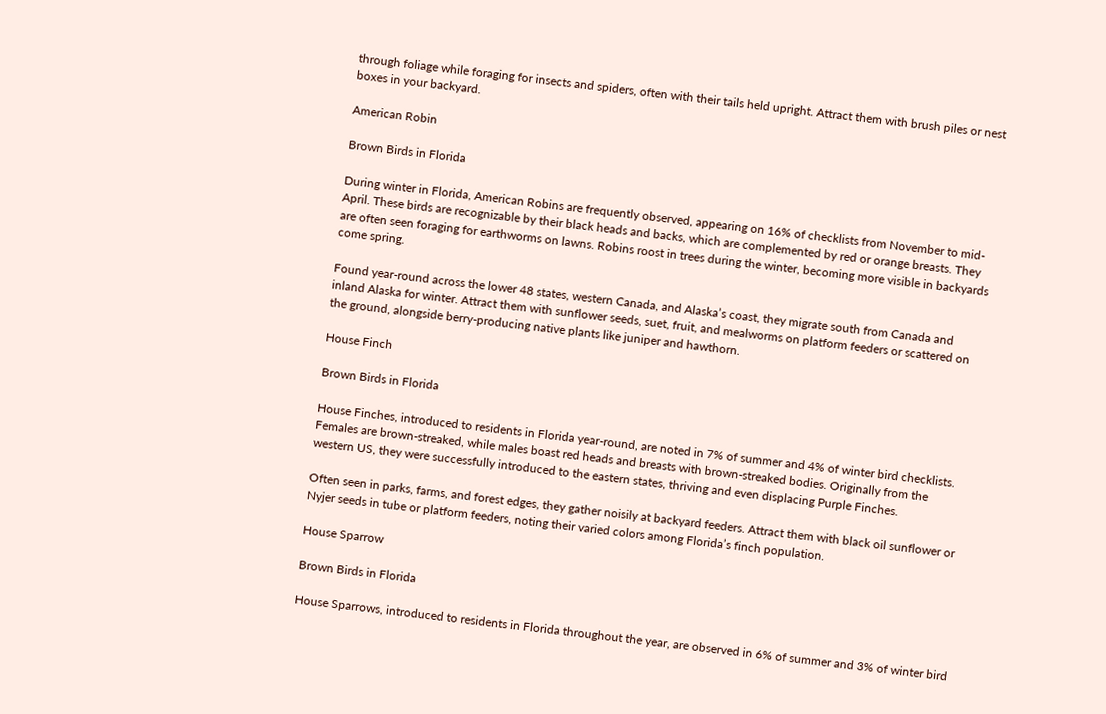through foliage while foraging for insects and spiders, often with their tails held upright. Attract them with brush piles or nest boxes in your backyard.

American Robin

Brown Birds in Florida

During winter in Florida, American Robins are frequently observed, appearing on 16% of checklists from November to mid-April. These birds are recognizable by their black heads and backs, which are complemented by red or orange breasts. They are often seen foraging for earthworms on lawns. Robins roost in trees during the winter, becoming more visible in backyards come spring.

Found year-round across the lower 48 states, western Canada, and Alaska’s coast, they migrate south from Canada and inland Alaska for winter. Attract them with sunflower seeds, suet, fruit, and mealworms on platform feeders or scattered on the ground, alongside berry-producing native plants like juniper and hawthorn.

House Finch

Brown Birds in Florida

House Finches, introduced to residents in Florida year-round, are noted in 7% of summer and 4% of winter bird checklists. Females are brown-streaked, while males boast red heads and breasts with brown-streaked bodies. Originally from the western US, they were successfully introduced to the eastern states, thriving and even displacing Purple Finches.

Often seen in parks, farms, and forest edges, they gather noisily at backyard feeders. Attract them with black oil sunflower or Nyjer seeds in tube or platform feeders, noting their varied colors among Florida’s finch population.

House Sparrow

Brown Birds in Florida

House Sparrows, introduced to residents in Florida throughout the year, are observed in 6% of summer and 3% of winter bird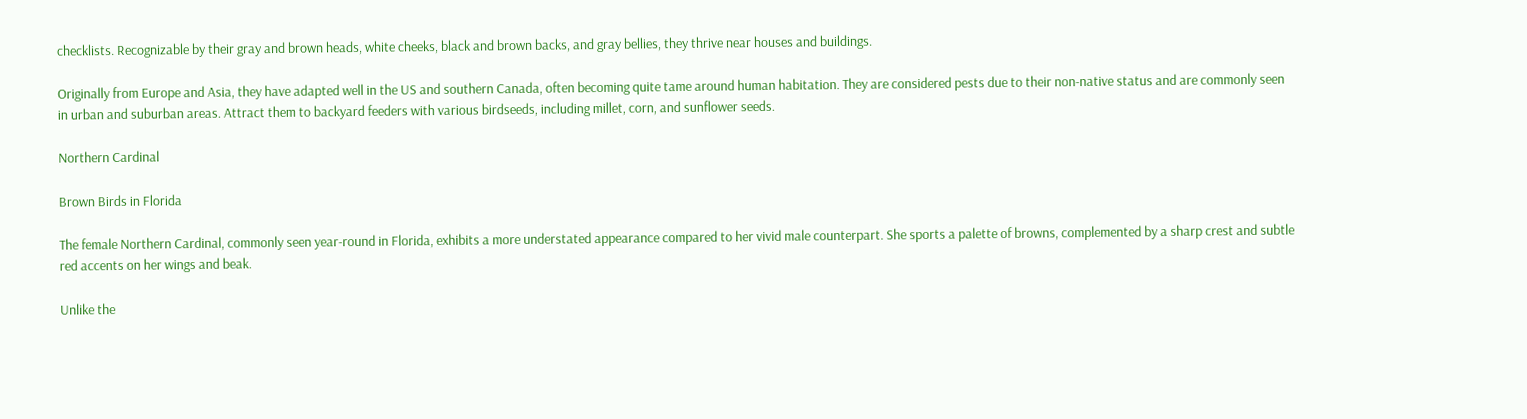checklists. Recognizable by their gray and brown heads, white cheeks, black and brown backs, and gray bellies, they thrive near houses and buildings.

Originally from Europe and Asia, they have adapted well in the US and southern Canada, often becoming quite tame around human habitation. They are considered pests due to their non-native status and are commonly seen in urban and suburban areas. Attract them to backyard feeders with various birdseeds, including millet, corn, and sunflower seeds.

Northern Cardinal

Brown Birds in Florida

The female Northern Cardinal, commonly seen year-round in Florida, exhibits a more understated appearance compared to her vivid male counterpart. She sports a palette of browns, complemented by a sharp crest and subtle red accents on her wings and beak.

Unlike the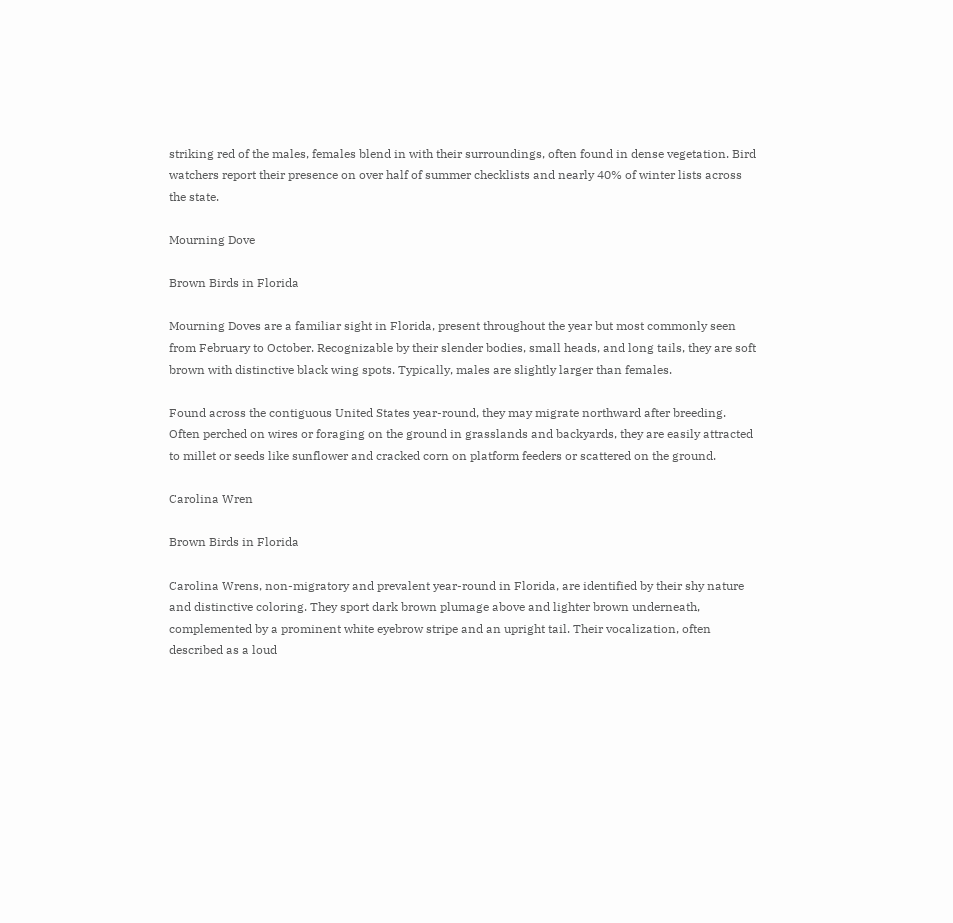striking red of the males, females blend in with their surroundings, often found in dense vegetation. Bird watchers report their presence on over half of summer checklists and nearly 40% of winter lists across the state.

Mourning Dove

Brown Birds in Florida

Mourning Doves are a familiar sight in Florida, present throughout the year but most commonly seen from February to October. Recognizable by their slender bodies, small heads, and long tails, they are soft brown with distinctive black wing spots. Typically, males are slightly larger than females.

Found across the contiguous United States year-round, they may migrate northward after breeding. Often perched on wires or foraging on the ground in grasslands and backyards, they are easily attracted to millet or seeds like sunflower and cracked corn on platform feeders or scattered on the ground.

Carolina Wren

Brown Birds in Florida

Carolina Wrens, non-migratory and prevalent year-round in Florida, are identified by their shy nature and distinctive coloring. They sport dark brown plumage above and lighter brown underneath, complemented by a prominent white eyebrow stripe and an upright tail. Their vocalization, often described as a loud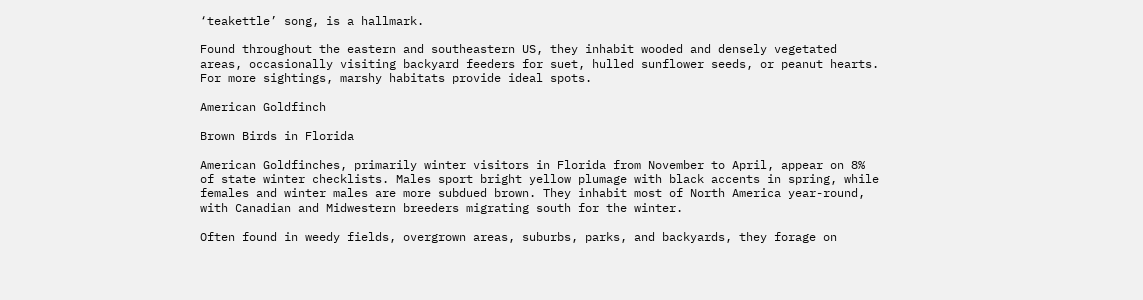‘teakettle’ song, is a hallmark.

Found throughout the eastern and southeastern US, they inhabit wooded and densely vegetated areas, occasionally visiting backyard feeders for suet, hulled sunflower seeds, or peanut hearts. For more sightings, marshy habitats provide ideal spots.

American Goldfinch

Brown Birds in Florida

American Goldfinches, primarily winter visitors in Florida from November to April, appear on 8% of state winter checklists. Males sport bright yellow plumage with black accents in spring, while females and winter males are more subdued brown. They inhabit most of North America year-round, with Canadian and Midwestern breeders migrating south for the winter.

Often found in weedy fields, overgrown areas, suburbs, parks, and backyards, they forage on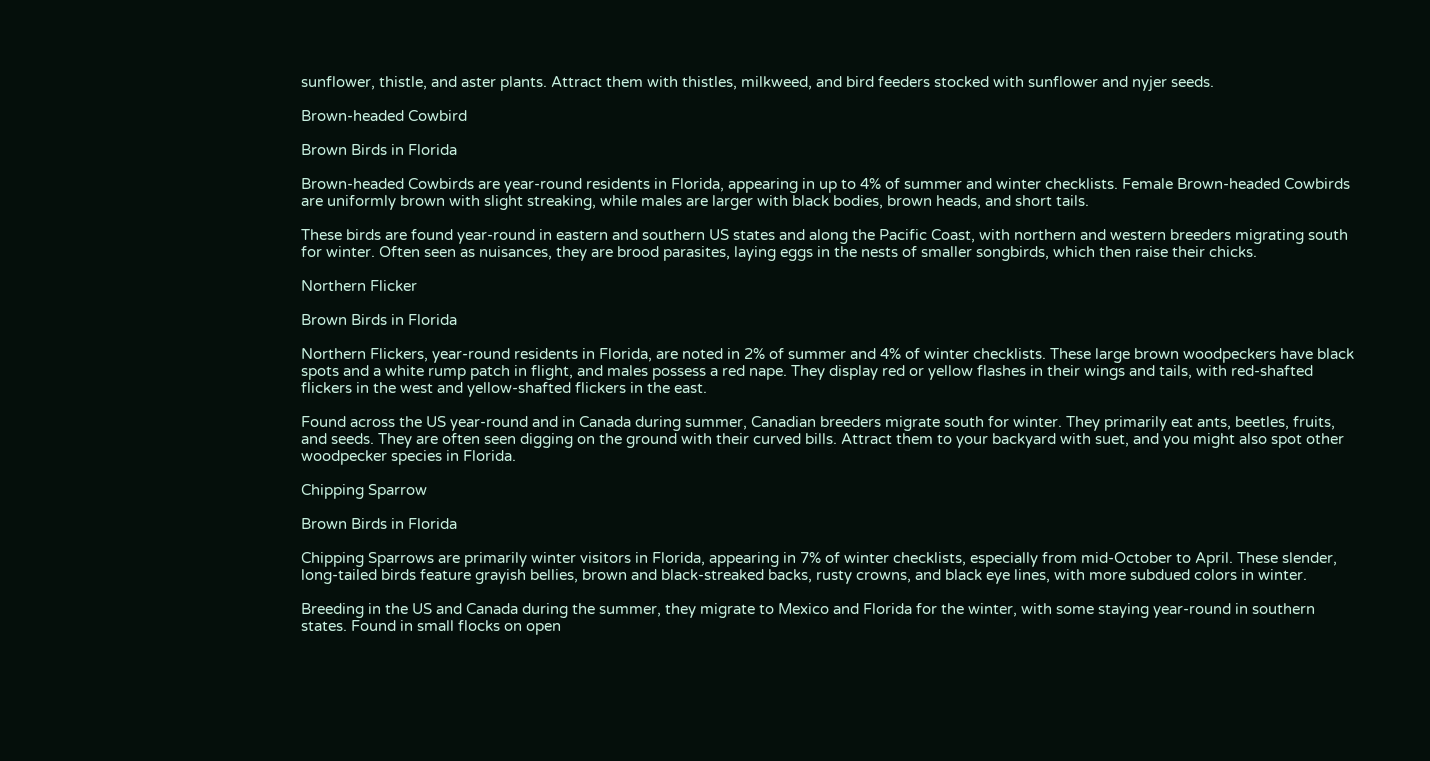sunflower, thistle, and aster plants. Attract them with thistles, milkweed, and bird feeders stocked with sunflower and nyjer seeds.

Brown-headed Cowbird

Brown Birds in Florida

Brown-headed Cowbirds are year-round residents in Florida, appearing in up to 4% of summer and winter checklists. Female Brown-headed Cowbirds are uniformly brown with slight streaking, while males are larger with black bodies, brown heads, and short tails.

These birds are found year-round in eastern and southern US states and along the Pacific Coast, with northern and western breeders migrating south for winter. Often seen as nuisances, they are brood parasites, laying eggs in the nests of smaller songbirds, which then raise their chicks.

Northern Flicker

Brown Birds in Florida

Northern Flickers, year-round residents in Florida, are noted in 2% of summer and 4% of winter checklists. These large brown woodpeckers have black spots and a white rump patch in flight, and males possess a red nape. They display red or yellow flashes in their wings and tails, with red-shafted flickers in the west and yellow-shafted flickers in the east.

Found across the US year-round and in Canada during summer, Canadian breeders migrate south for winter. They primarily eat ants, beetles, fruits, and seeds. They are often seen digging on the ground with their curved bills. Attract them to your backyard with suet, and you might also spot other woodpecker species in Florida.

Chipping Sparrow

Brown Birds in Florida

Chipping Sparrows are primarily winter visitors in Florida, appearing in 7% of winter checklists, especially from mid-October to April. These slender, long-tailed birds feature grayish bellies, brown and black-streaked backs, rusty crowns, and black eye lines, with more subdued colors in winter.

Breeding in the US and Canada during the summer, they migrate to Mexico and Florida for the winter, with some staying year-round in southern states. Found in small flocks on open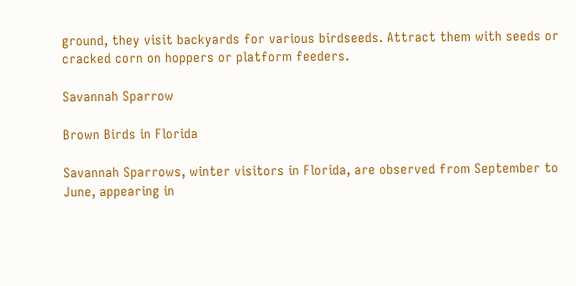ground, they visit backyards for various birdseeds. Attract them with seeds or cracked corn on hoppers or platform feeders.

Savannah Sparrow

Brown Birds in Florida

Savannah Sparrows, winter visitors in Florida, are observed from September to June, appearing in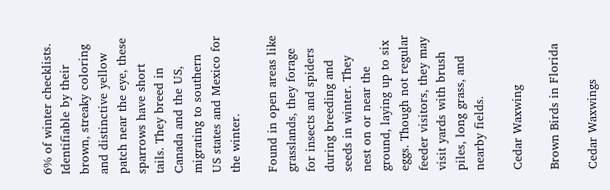6% of winter checklists. Identifiable by their brown, streaky coloring and distinctive yellow patch near the eye, these sparrows have short tails. They breed in Canada and the US, migrating to southern US states and Mexico for the winter.

Found in open areas like grasslands, they forage for insects and spiders during breeding and seeds in winter. They nest on or near the ground, laying up to six eggs. Though not regular feeder visitors, they may visit yards with brush piles, long grass, and nearby fields.

Cedar Waxwing

Brown Birds in Florida

Cedar Waxwings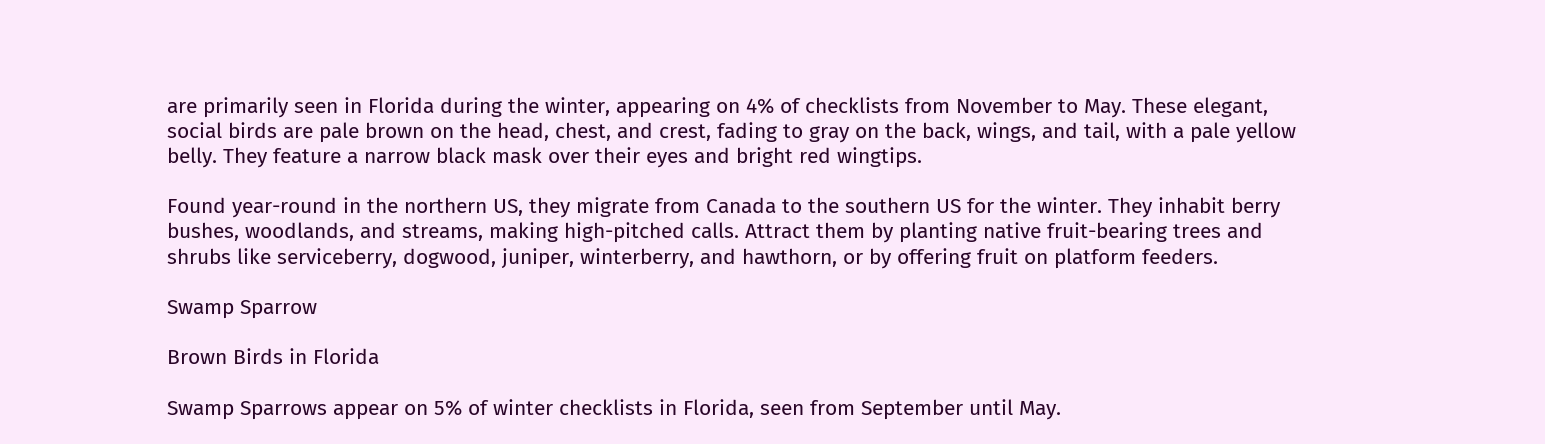are primarily seen in Florida during the winter, appearing on 4% of checklists from November to May. These elegant, social birds are pale brown on the head, chest, and crest, fading to gray on the back, wings, and tail, with a pale yellow belly. They feature a narrow black mask over their eyes and bright red wingtips.

Found year-round in the northern US, they migrate from Canada to the southern US for the winter. They inhabit berry bushes, woodlands, and streams, making high-pitched calls. Attract them by planting native fruit-bearing trees and shrubs like serviceberry, dogwood, juniper, winterberry, and hawthorn, or by offering fruit on platform feeders.

Swamp Sparrow

Brown Birds in Florida

Swamp Sparrows appear on 5% of winter checklists in Florida, seen from September until May.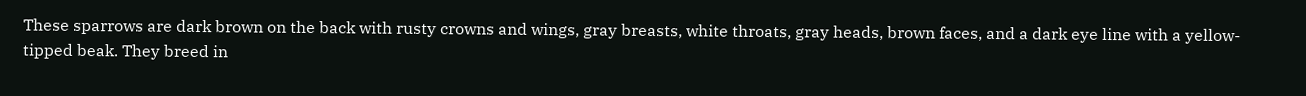These sparrows are dark brown on the back with rusty crowns and wings, gray breasts, white throats, gray heads, brown faces, and a dark eye line with a yellow-tipped beak. They breed in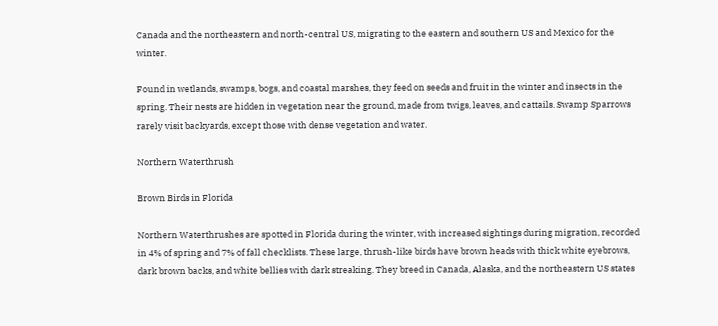Canada and the northeastern and north-central US, migrating to the eastern and southern US and Mexico for the winter.

Found in wetlands, swamps, bogs, and coastal marshes, they feed on seeds and fruit in the winter and insects in the spring. Their nests are hidden in vegetation near the ground, made from twigs, leaves, and cattails. Swamp Sparrows rarely visit backyards, except those with dense vegetation and water.

Northern Waterthrush

Brown Birds in Florida

Northern Waterthrushes are spotted in Florida during the winter, with increased sightings during migration, recorded in 4% of spring and 7% of fall checklists. These large, thrush-like birds have brown heads with thick white eyebrows, dark brown backs, and white bellies with dark streaking. They breed in Canada, Alaska, and the northeastern US states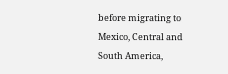before migrating to Mexico, Central and South America,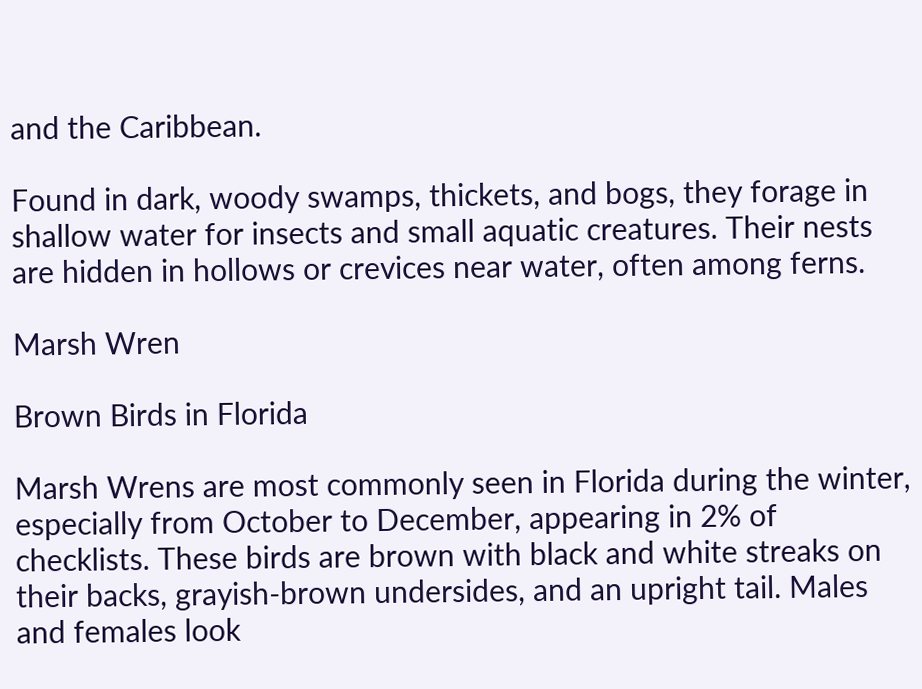and the Caribbean.

Found in dark, woody swamps, thickets, and bogs, they forage in shallow water for insects and small aquatic creatures. Their nests are hidden in hollows or crevices near water, often among ferns.

Marsh Wren

Brown Birds in Florida

Marsh Wrens are most commonly seen in Florida during the winter, especially from October to December, appearing in 2% of checklists. These birds are brown with black and white streaks on their backs, grayish-brown undersides, and an upright tail. Males and females look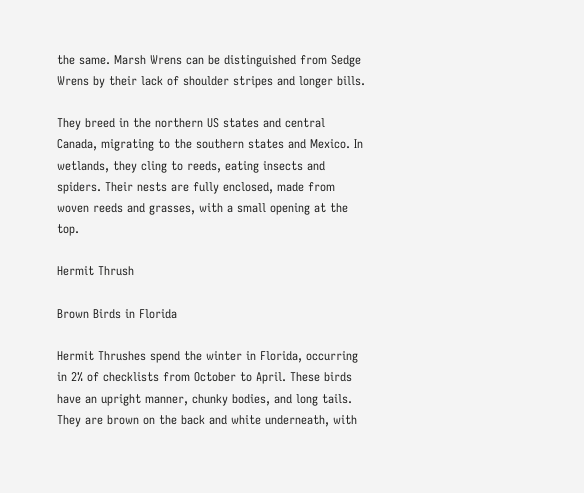the same. Marsh Wrens can be distinguished from Sedge Wrens by their lack of shoulder stripes and longer bills.

They breed in the northern US states and central Canada, migrating to the southern states and Mexico. In wetlands, they cling to reeds, eating insects and spiders. Their nests are fully enclosed, made from woven reeds and grasses, with a small opening at the top.

Hermit Thrush

Brown Birds in Florida

Hermit Thrushes spend the winter in Florida, occurring in 2% of checklists from October to April. These birds have an upright manner, chunky bodies, and long tails. They are brown on the back and white underneath, with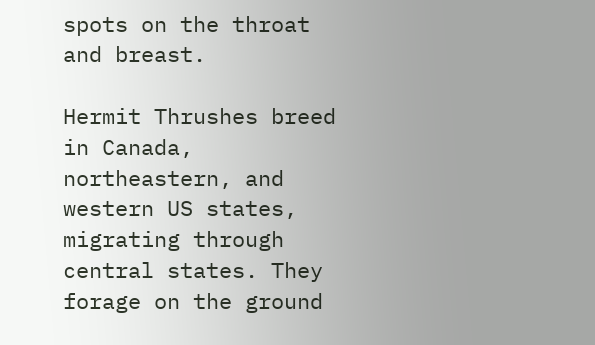spots on the throat and breast.

Hermit Thrushes breed in Canada, northeastern, and western US states, migrating through central states. They forage on the ground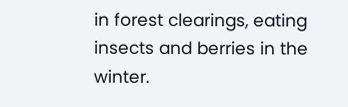in forest clearings, eating insects and berries in the winter.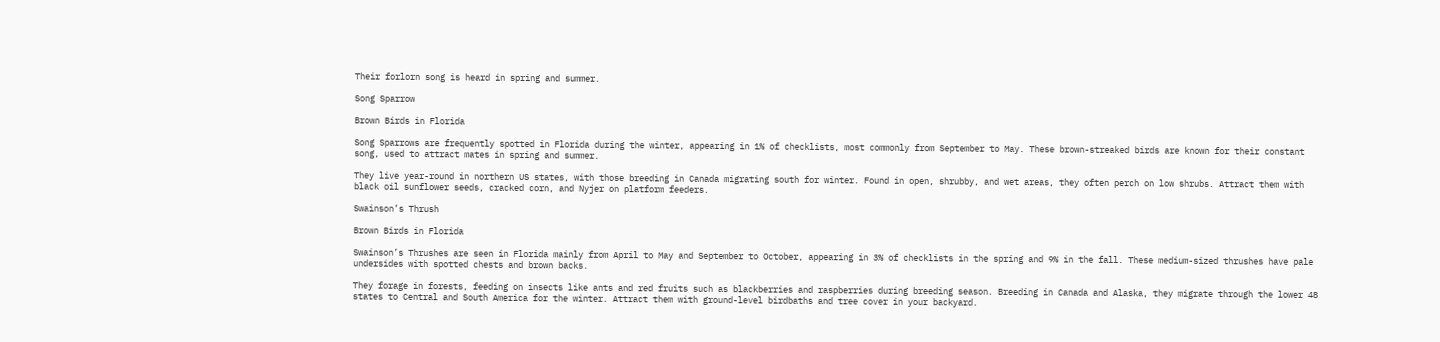Their forlorn song is heard in spring and summer.

Song Sparrow

Brown Birds in Florida

Song Sparrows are frequently spotted in Florida during the winter, appearing in 1% of checklists, most commonly from September to May. These brown-streaked birds are known for their constant song, used to attract mates in spring and summer.

They live year-round in northern US states, with those breeding in Canada migrating south for winter. Found in open, shrubby, and wet areas, they often perch on low shrubs. Attract them with black oil sunflower seeds, cracked corn, and Nyjer on platform feeders.

Swainson’s Thrush

Brown Birds in Florida

Swainson’s Thrushes are seen in Florida mainly from April to May and September to October, appearing in 3% of checklists in the spring and 9% in the fall. These medium-sized thrushes have pale undersides with spotted chests and brown backs.

They forage in forests, feeding on insects like ants and red fruits such as blackberries and raspberries during breeding season. Breeding in Canada and Alaska, they migrate through the lower 48 states to Central and South America for the winter. Attract them with ground-level birdbaths and tree cover in your backyard.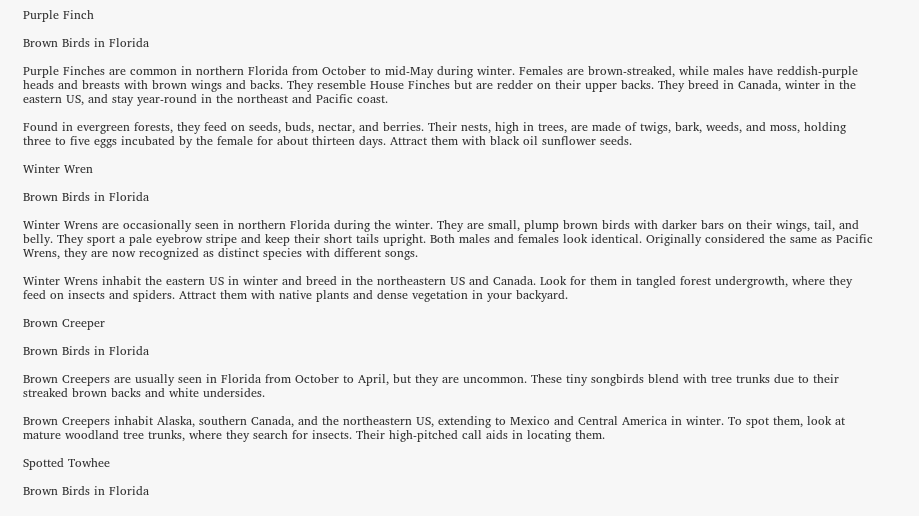Purple Finch

Brown Birds in Florida

Purple Finches are common in northern Florida from October to mid-May during winter. Females are brown-streaked, while males have reddish-purple heads and breasts with brown wings and backs. They resemble House Finches but are redder on their upper backs. They breed in Canada, winter in the eastern US, and stay year-round in the northeast and Pacific coast.

Found in evergreen forests, they feed on seeds, buds, nectar, and berries. Their nests, high in trees, are made of twigs, bark, weeds, and moss, holding three to five eggs incubated by the female for about thirteen days. Attract them with black oil sunflower seeds.

Winter Wren

Brown Birds in Florida

Winter Wrens are occasionally seen in northern Florida during the winter. They are small, plump brown birds with darker bars on their wings, tail, and belly. They sport a pale eyebrow stripe and keep their short tails upright. Both males and females look identical. Originally considered the same as Pacific Wrens, they are now recognized as distinct species with different songs.

Winter Wrens inhabit the eastern US in winter and breed in the northeastern US and Canada. Look for them in tangled forest undergrowth, where they feed on insects and spiders. Attract them with native plants and dense vegetation in your backyard.

Brown Creeper

Brown Birds in Florida

Brown Creepers are usually seen in Florida from October to April, but they are uncommon. These tiny songbirds blend with tree trunks due to their streaked brown backs and white undersides.

Brown Creepers inhabit Alaska, southern Canada, and the northeastern US, extending to Mexico and Central America in winter. To spot them, look at mature woodland tree trunks, where they search for insects. Their high-pitched call aids in locating them.

Spotted Towhee

Brown Birds in Florida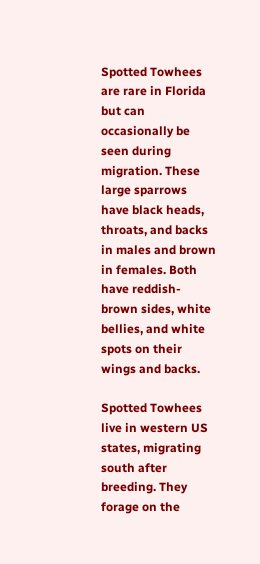Spotted Towhees are rare in Florida but can occasionally be seen during migration. These large sparrows have black heads, throats, and backs in males and brown in females. Both have reddish-brown sides, white bellies, and white spots on their wings and backs.

Spotted Towhees live in western US states, migrating south after breeding. They forage on the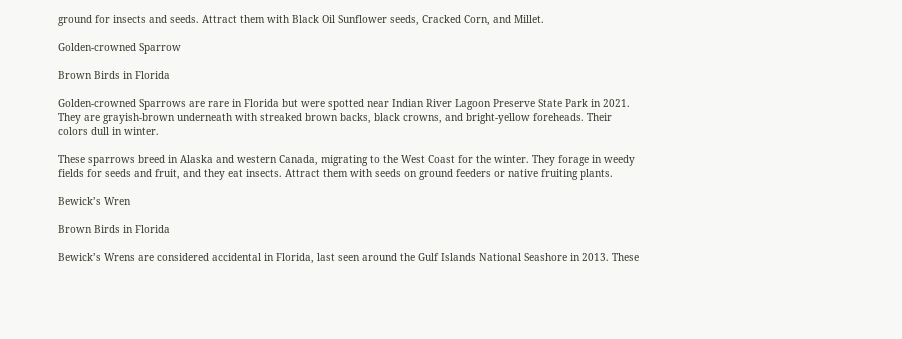ground for insects and seeds. Attract them with Black Oil Sunflower seeds, Cracked Corn, and Millet.

Golden-crowned Sparrow

Brown Birds in Florida

Golden-crowned Sparrows are rare in Florida but were spotted near Indian River Lagoon Preserve State Park in 2021. They are grayish-brown underneath with streaked brown backs, black crowns, and bright-yellow foreheads. Their colors dull in winter.

These sparrows breed in Alaska and western Canada, migrating to the West Coast for the winter. They forage in weedy fields for seeds and fruit, and they eat insects. Attract them with seeds on ground feeders or native fruiting plants.

Bewick’s Wren

Brown Birds in Florida

Bewick’s Wrens are considered accidental in Florida, last seen around the Gulf Islands National Seashore in 2013. These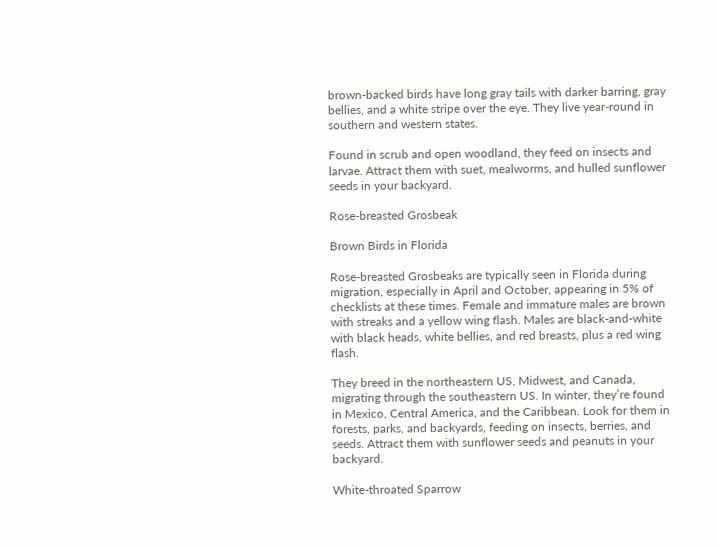brown-backed birds have long gray tails with darker barring, gray bellies, and a white stripe over the eye. They live year-round in southern and western states.

Found in scrub and open woodland, they feed on insects and larvae. Attract them with suet, mealworms, and hulled sunflower seeds in your backyard.

Rose-breasted Grosbeak

Brown Birds in Florida

Rose-breasted Grosbeaks are typically seen in Florida during migration, especially in April and October, appearing in 5% of checklists at these times. Female and immature males are brown with streaks and a yellow wing flash. Males are black-and-white with black heads, white bellies, and red breasts, plus a red wing flash.

They breed in the northeastern US, Midwest, and Canada, migrating through the southeastern US. In winter, they’re found in Mexico, Central America, and the Caribbean. Look for them in forests, parks, and backyards, feeding on insects, berries, and seeds. Attract them with sunflower seeds and peanuts in your backyard.

White-throated Sparrow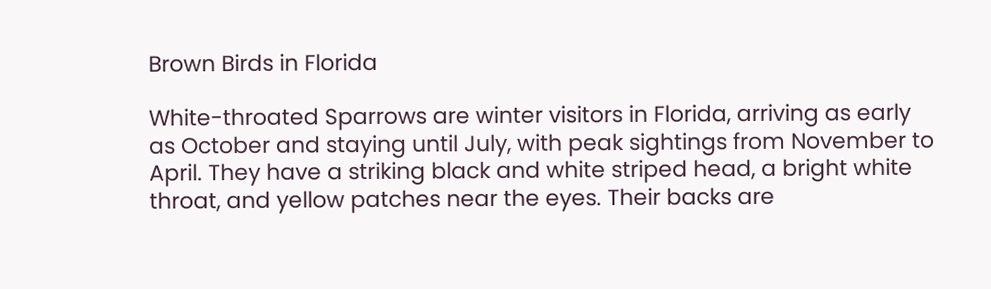Brown Birds in Florida

White-throated Sparrows are winter visitors in Florida, arriving as early as October and staying until July, with peak sightings from November to April. They have a striking black and white striped head, a bright white throat, and yellow patches near the eyes. Their backs are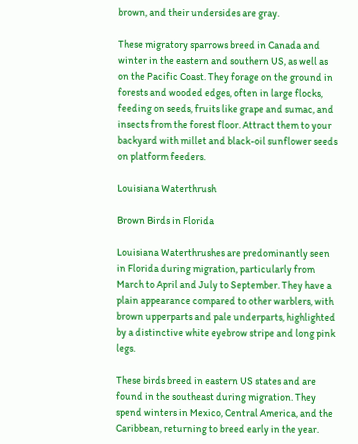brown, and their undersides are gray.

These migratory sparrows breed in Canada and winter in the eastern and southern US, as well as on the Pacific Coast. They forage on the ground in forests and wooded edges, often in large flocks, feeding on seeds, fruits like grape and sumac, and insects from the forest floor. Attract them to your backyard with millet and black-oil sunflower seeds on platform feeders.

Louisiana Waterthrush

Brown Birds in Florida

Louisiana Waterthrushes are predominantly seen in Florida during migration, particularly from March to April and July to September. They have a plain appearance compared to other warblers, with brown upperparts and pale underparts, highlighted by a distinctive white eyebrow stripe and long pink legs.

These birds breed in eastern US states and are found in the southeast during migration. They spend winters in Mexico, Central America, and the Caribbean, returning to breed early in the year.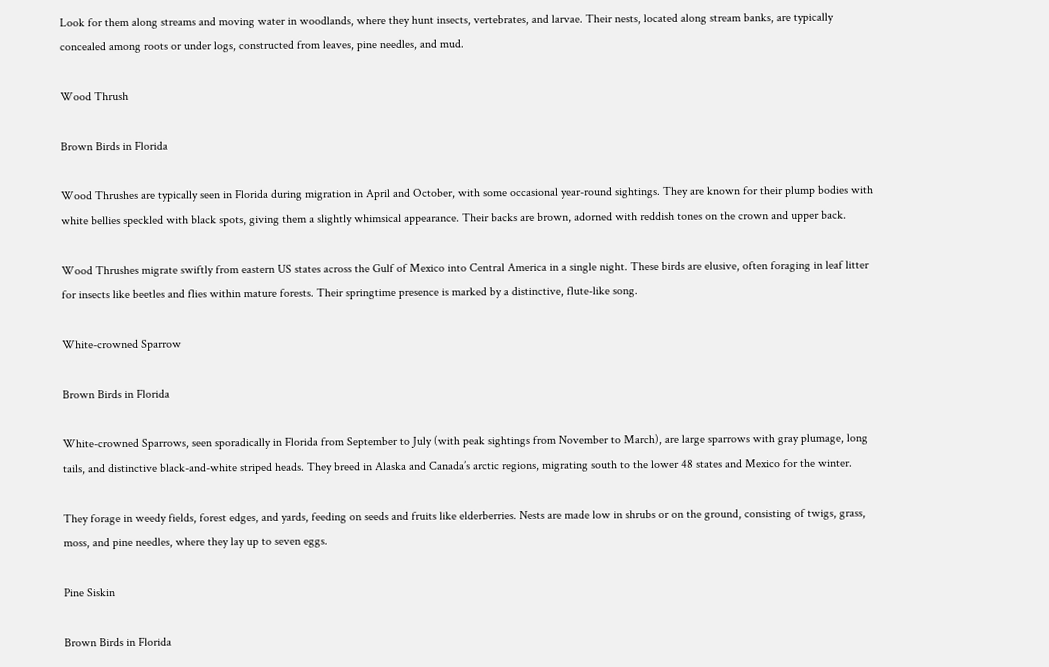Look for them along streams and moving water in woodlands, where they hunt insects, vertebrates, and larvae. Their nests, located along stream banks, are typically concealed among roots or under logs, constructed from leaves, pine needles, and mud.

Wood Thrush

Brown Birds in Florida

Wood Thrushes are typically seen in Florida during migration in April and October, with some occasional year-round sightings. They are known for their plump bodies with white bellies speckled with black spots, giving them a slightly whimsical appearance. Their backs are brown, adorned with reddish tones on the crown and upper back.

Wood Thrushes migrate swiftly from eastern US states across the Gulf of Mexico into Central America in a single night. These birds are elusive, often foraging in leaf litter for insects like beetles and flies within mature forests. Their springtime presence is marked by a distinctive, flute-like song.

White-crowned Sparrow

Brown Birds in Florida

White-crowned Sparrows, seen sporadically in Florida from September to July (with peak sightings from November to March), are large sparrows with gray plumage, long tails, and distinctive black-and-white striped heads. They breed in Alaska and Canada’s arctic regions, migrating south to the lower 48 states and Mexico for the winter.

They forage in weedy fields, forest edges, and yards, feeding on seeds and fruits like elderberries. Nests are made low in shrubs or on the ground, consisting of twigs, grass, moss, and pine needles, where they lay up to seven eggs.

Pine Siskin

Brown Birds in Florida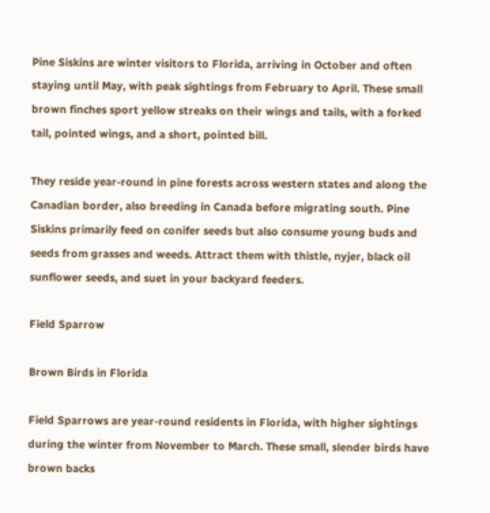Pine Siskins are winter visitors to Florida, arriving in October and often staying until May, with peak sightings from February to April. These small brown finches sport yellow streaks on their wings and tails, with a forked tail, pointed wings, and a short, pointed bill.

They reside year-round in pine forests across western states and along the Canadian border, also breeding in Canada before migrating south. Pine Siskins primarily feed on conifer seeds but also consume young buds and seeds from grasses and weeds. Attract them with thistle, nyjer, black oil sunflower seeds, and suet in your backyard feeders.

Field Sparrow

Brown Birds in Florida

Field Sparrows are year-round residents in Florida, with higher sightings during the winter from November to March. These small, slender birds have brown backs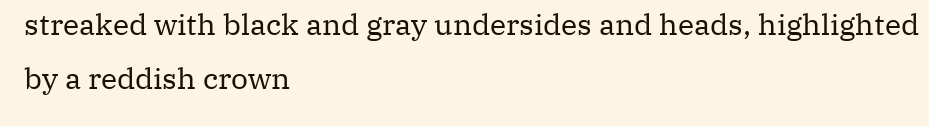streaked with black and gray undersides and heads, highlighted by a reddish crown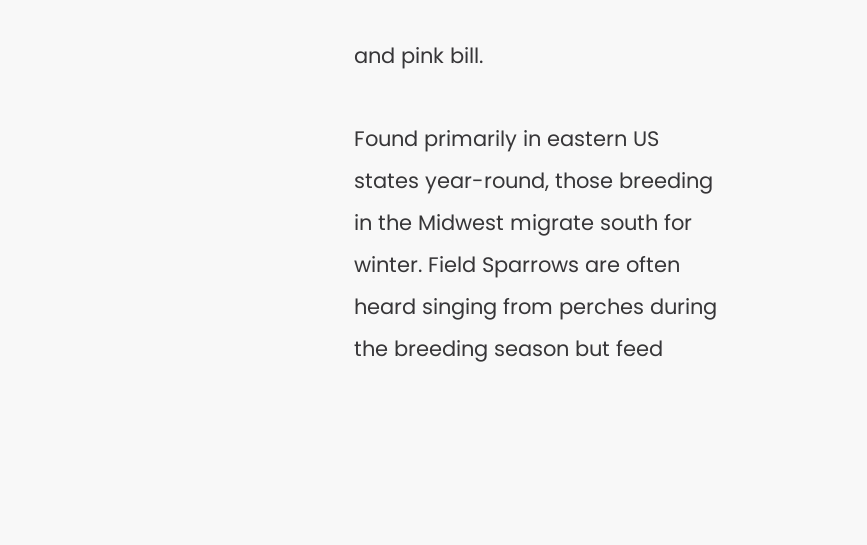and pink bill.

Found primarily in eastern US states year-round, those breeding in the Midwest migrate south for winter. Field Sparrows are often heard singing from perches during the breeding season but feed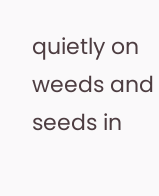quietly on weeds and seeds in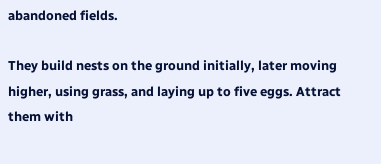abandoned fields.

They build nests on the ground initially, later moving higher, using grass, and laying up to five eggs. Attract them with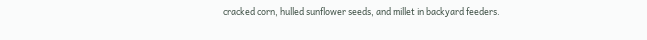cracked corn, hulled sunflower seeds, and millet in backyard feeders.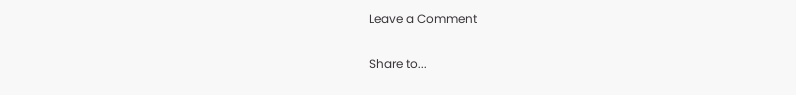Leave a Comment

Share to...